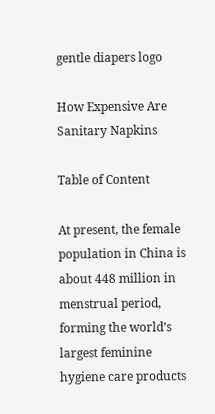gentle diapers logo

How Expensive Are Sanitary Napkins

Table of Content

At present, the female population in China is about 448 million in menstrual period, forming the world’s largest feminine hygiene care products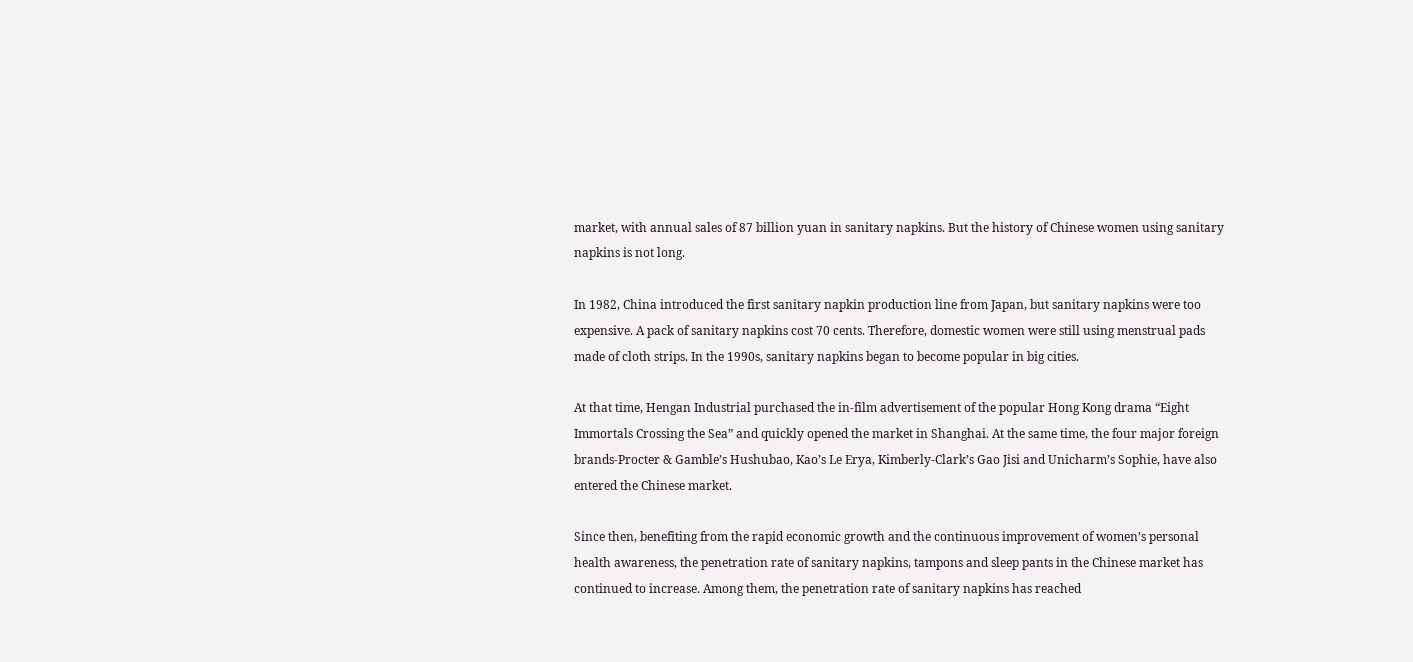market, with annual sales of 87 billion yuan in sanitary napkins. But the history of Chinese women using sanitary napkins is not long.

In 1982, China introduced the first sanitary napkin production line from Japan, but sanitary napkins were too expensive. A pack of sanitary napkins cost 70 cents. Therefore, domestic women were still using menstrual pads made of cloth strips. In the 1990s, sanitary napkins began to become popular in big cities.

At that time, Hengan Industrial purchased the in-film advertisement of the popular Hong Kong drama “Eight Immortals Crossing the Sea” and quickly opened the market in Shanghai. At the same time, the four major foreign brands-Procter & Gamble’s Hushubao, Kao’s Le Erya, Kimberly-Clark’s Gao Jisi and Unicharm’s Sophie, have also entered the Chinese market.

Since then, benefiting from the rapid economic growth and the continuous improvement of women’s personal health awareness, the penetration rate of sanitary napkins, tampons and sleep pants in the Chinese market has continued to increase. Among them, the penetration rate of sanitary napkins has reached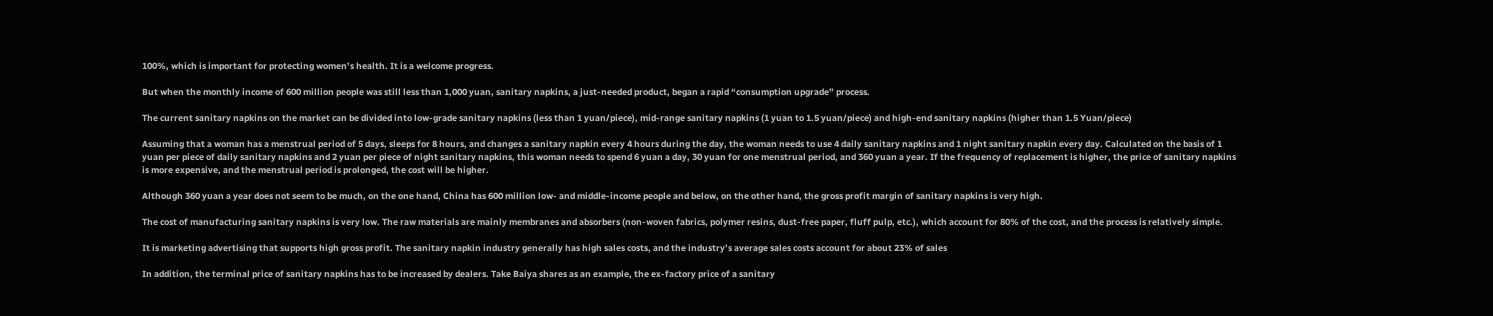100%, which is important for protecting women’s health. It is a welcome progress.

But when the monthly income of 600 million people was still less than 1,000 yuan, sanitary napkins, a just-needed product, began a rapid “consumption upgrade” process.

The current sanitary napkins on the market can be divided into low-grade sanitary napkins (less than 1 yuan/piece), mid-range sanitary napkins (1 yuan to 1.5 yuan/piece) and high-end sanitary napkins (higher than 1.5 Yuan/piece)

Assuming that a woman has a menstrual period of 5 days, sleeps for 8 hours, and changes a sanitary napkin every 4 hours during the day, the woman needs to use 4 daily sanitary napkins and 1 night sanitary napkin every day. Calculated on the basis of 1 yuan per piece of daily sanitary napkins and 2 yuan per piece of night sanitary napkins, this woman needs to spend 6 yuan a day, 30 yuan for one menstrual period, and 360 yuan a year. If the frequency of replacement is higher, the price of sanitary napkins is more expensive, and the menstrual period is prolonged, the cost will be higher.

Although 360 yuan a year does not seem to be much, on the one hand, China has 600 million low- and middle-income people and below, on the other hand, the gross profit margin of sanitary napkins is very high.

The cost of manufacturing sanitary napkins is very low. The raw materials are mainly membranes and absorbers (non-woven fabrics, polymer resins, dust-free paper, fluff pulp, etc.), which account for 80% of the cost, and the process is relatively simple.

It is marketing advertising that supports high gross profit. The sanitary napkin industry generally has high sales costs, and the industry’s average sales costs account for about 23% of sales

In addition, the terminal price of sanitary napkins has to be increased by dealers. Take Baiya shares as an example, the ex-factory price of a sanitary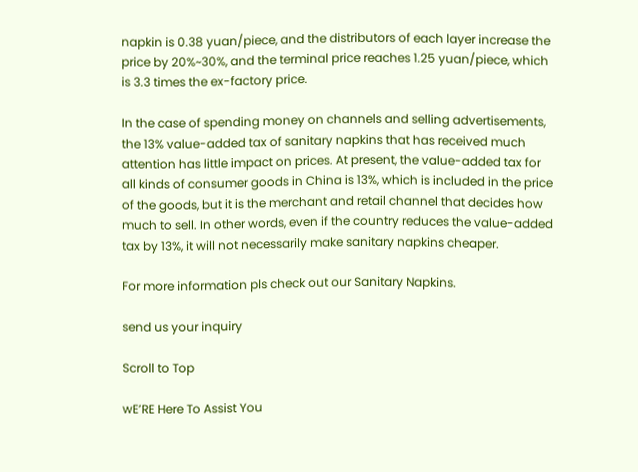napkin is 0.38 yuan/piece, and the distributors of each layer increase the price by 20%~30%, and the terminal price reaches 1.25 yuan/piece, which is 3.3 times the ex-factory price.

In the case of spending money on channels and selling advertisements, the 13% value-added tax of sanitary napkins that has received much attention has little impact on prices. At present, the value-added tax for all kinds of consumer goods in China is 13%, which is included in the price of the goods, but it is the merchant and retail channel that decides how much to sell. In other words, even if the country reduces the value-added tax by 13%, it will not necessarily make sanitary napkins cheaper.

For more information pls check out our Sanitary Napkins.

send us your inquiry

Scroll to Top

wE’RE Here To Assist You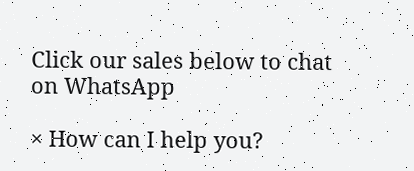Click our sales below to chat on WhatsApp

× How can I help you?